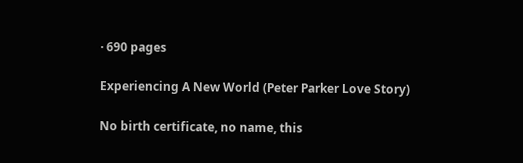· 690 pages

Experiencing A New World (Peter Parker Love Story)

No birth certificate, no name, this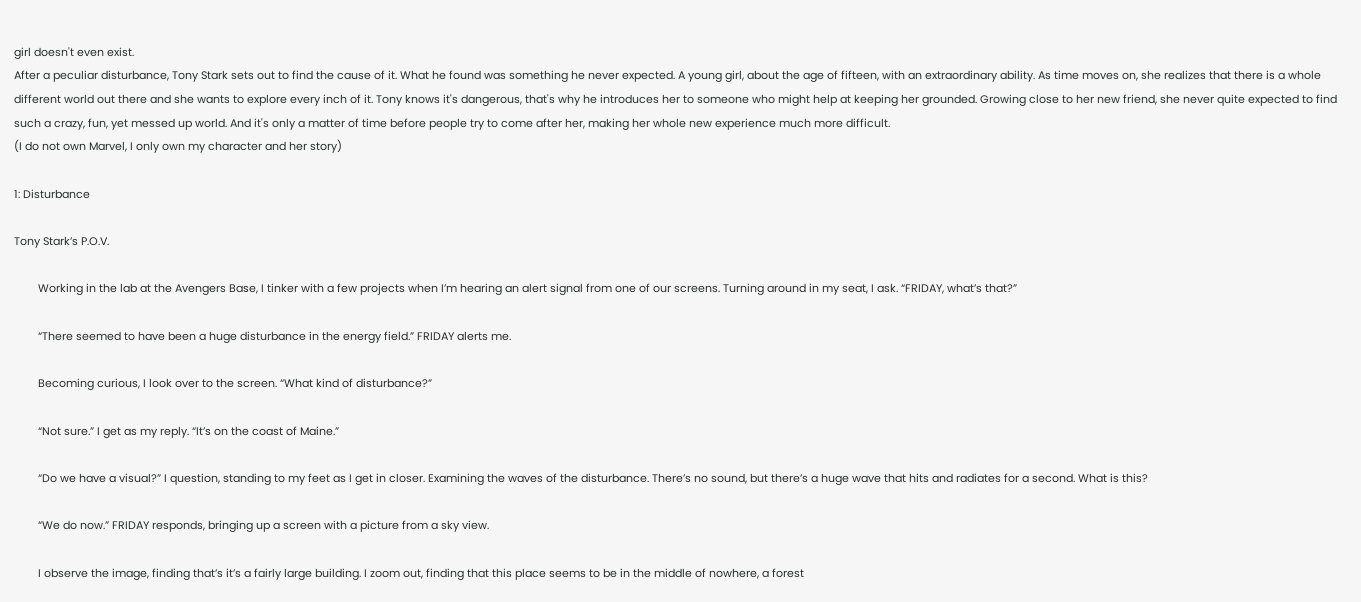girl doesn't even exist.
After a peculiar disturbance, Tony Stark sets out to find the cause of it. What he found was something he never expected. A young girl, about the age of fifteen, with an extraordinary ability. As time moves on, she realizes that there is a whole different world out there and she wants to explore every inch of it. Tony knows it's dangerous, that's why he introduces her to someone who might help at keeping her grounded. Growing close to her new friend, she never quite expected to find such a crazy, fun, yet messed up world. And it's only a matter of time before people try to come after her, making her whole new experience much more difficult.
(I do not own Marvel, I only own my character and her story)

1: Disturbance

Tony Stark’s P.O.V.

        Working in the lab at the Avengers Base, I tinker with a few projects when I’m hearing an alert signal from one of our screens. Turning around in my seat, I ask. “FRIDAY, what’s that?”

        “There seemed to have been a huge disturbance in the energy field.” FRIDAY alerts me.

        Becoming curious, I look over to the screen. “What kind of disturbance?”

        “Not sure.” I get as my reply. “It’s on the coast of Maine.”

        “Do we have a visual?” I question, standing to my feet as I get in closer. Examining the waves of the disturbance. There’s no sound, but there’s a huge wave that hits and radiates for a second. What is this?

        “We do now.” FRIDAY responds, bringing up a screen with a picture from a sky view.

        I observe the image, finding that’s it’s a fairly large building. I zoom out, finding that this place seems to be in the middle of nowhere, a forest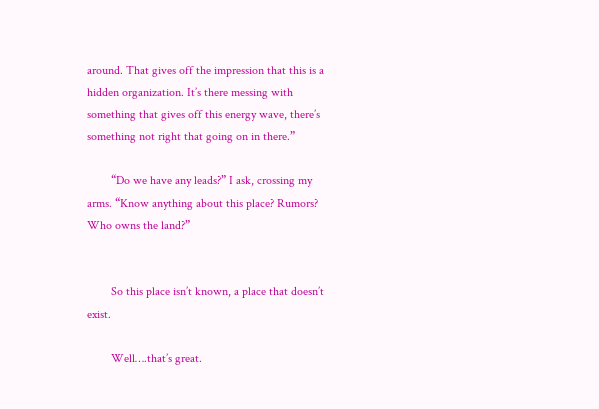around. That gives off the impression that this is a hidden organization. It’s there messing with something that gives off this energy wave, there’s something not right that going on in there.”

        “Do we have any leads?” I ask, crossing my arms. “Know anything about this place? Rumors? Who owns the land?”


        So this place isn’t known, a place that doesn’t exist.

        Well….that’s great.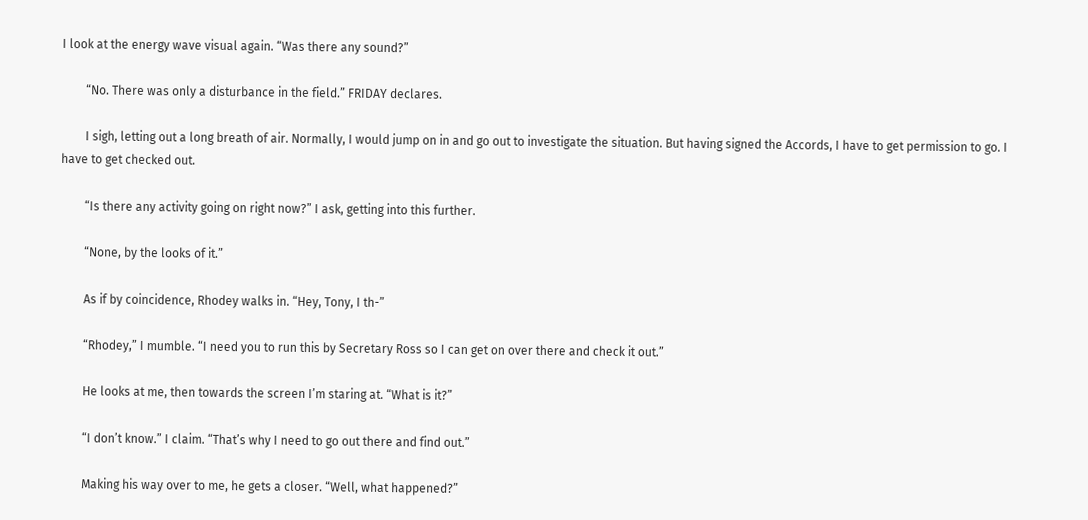I look at the energy wave visual again. “Was there any sound?”

        “No. There was only a disturbance in the field.” FRIDAY declares.

        I sigh, letting out a long breath of air. Normally, I would jump on in and go out to investigate the situation. But having signed the Accords, I have to get permission to go. I have to get checked out.

        “Is there any activity going on right now?” I ask, getting into this further.

        “None, by the looks of it.”

        As if by coincidence, Rhodey walks in. “Hey, Tony, I th-”

        “Rhodey,” I mumble. “I need you to run this by Secretary Ross so I can get on over there and check it out.”

        He looks at me, then towards the screen I’m staring at. “What is it?”

        “I don’t know.” I claim. “That’s why I need to go out there and find out.”

        Making his way over to me, he gets a closer. “Well, what happened?”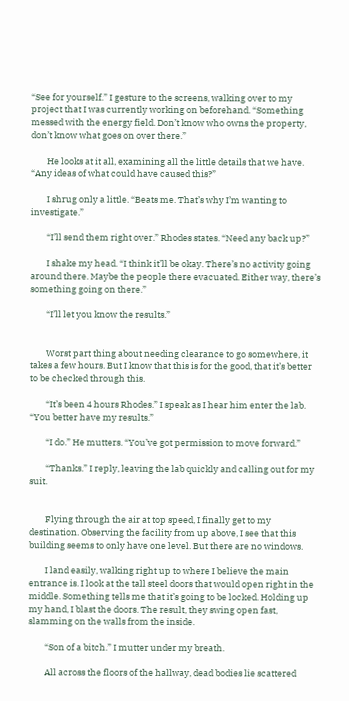“See for yourself.” I gesture to the screens, walking over to my project that I was currently working on beforehand. “Something messed with the energy field. Don’t know who owns the property, don’t know what goes on over there.”

        He looks at it all, examining all the little details that we have. “Any ideas of what could have caused this?”

        I shrug only a little. “Beats me. That’s why I’m wanting to investigate.”

        “I’ll send them right over.” Rhodes states. “Need any back up?”

        I shake my head. “I think it’ll be okay. There’s no activity going around there. Maybe the people there evacuated. Either way, there’s something going on there.”

        “I’ll let you know the results.”


        Worst part thing about needing clearance to go somewhere, it takes a few hours. But I know that this is for the good, that it’s better to be checked through this.

        “It’s been 4 hours Rhodes.” I speak as I hear him enter the lab. “You better have my results.”

        “I do.” He mutters. “You’ve got permission to move forward.”

        “Thanks.” I reply, leaving the lab quickly and calling out for my suit.


        Flying through the air at top speed, I finally get to my destination. Observing the facility from up above, I see that this building seems to only have one level. But there are no windows.

        I land easily, walking right up to where I believe the main entrance is. I look at the tall steel doors that would open right in the middle. Something tells me that it’s going to be locked. Holding up my hand, I blast the doors. The result, they swing open fast, slamming on the walls from the inside.

        “Son of a bitch.” I mutter under my breath.

        All across the floors of the hallway, dead bodies lie scattered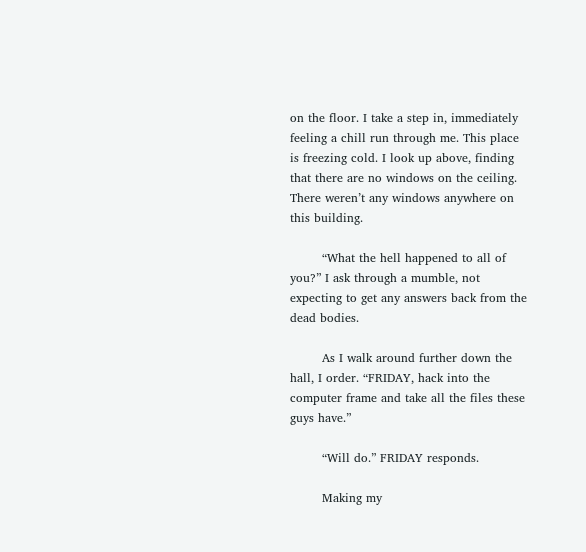on the floor. I take a step in, immediately feeling a chill run through me. This place is freezing cold. I look up above, finding that there are no windows on the ceiling. There weren’t any windows anywhere on this building.

        “What the hell happened to all of you?” I ask through a mumble, not expecting to get any answers back from the dead bodies.

        As I walk around further down the hall, I order. “FRIDAY, hack into the computer frame and take all the files these guys have.”

        “Will do.” FRIDAY responds.

        Making my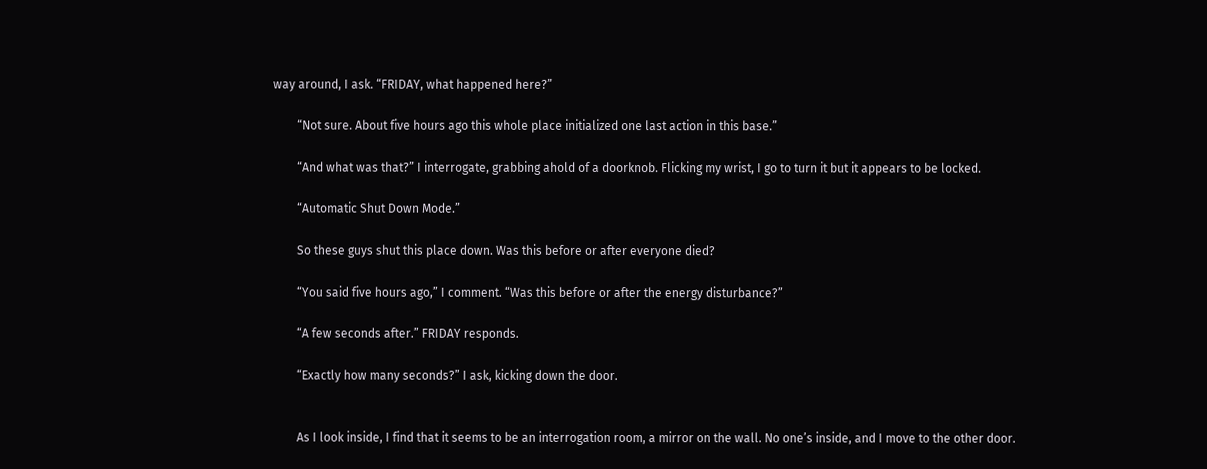way around, I ask. “FRIDAY, what happened here?”

        “Not sure. About five hours ago this whole place initialized one last action in this base.”

        “And what was that?” I interrogate, grabbing ahold of a doorknob. Flicking my wrist, I go to turn it but it appears to be locked.

        “Automatic Shut Down Mode.”

        So these guys shut this place down. Was this before or after everyone died?

        “You said five hours ago,” I comment. “Was this before or after the energy disturbance?”

        “A few seconds after.” FRIDAY responds.

        “Exactly how many seconds?” I ask, kicking down the door.


        As I look inside, I find that it seems to be an interrogation room, a mirror on the wall. No one’s inside, and I move to the other door.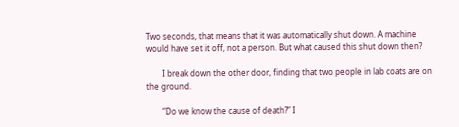Two seconds, that means that it was automatically shut down. A machine would have set it off, not a person. But what caused this shut down then?

        I break down the other door, finding that two people in lab coats are on the ground.

        “Do we know the cause of death?” I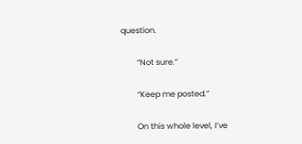question.

        “Not sure.”

        “Keep me posted.”

        On this whole level, I’ve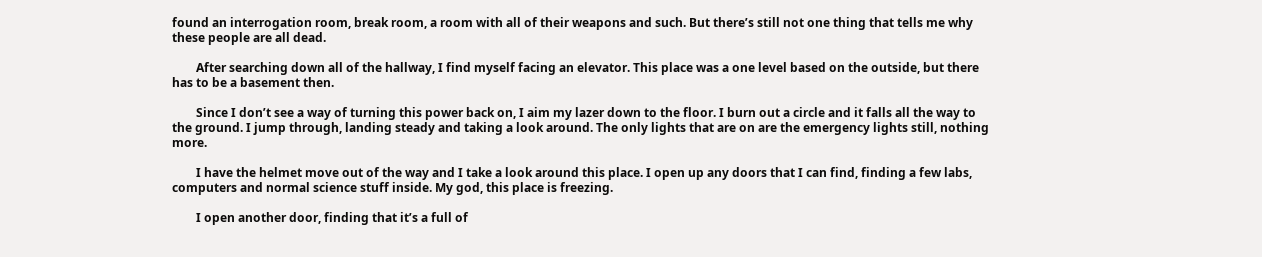found an interrogation room, break room, a room with all of their weapons and such. But there’s still not one thing that tells me why these people are all dead.

        After searching down all of the hallway, I find myself facing an elevator. This place was a one level based on the outside, but there has to be a basement then.

        Since I don’t see a way of turning this power back on, I aim my lazer down to the floor. I burn out a circle and it falls all the way to the ground. I jump through, landing steady and taking a look around. The only lights that are on are the emergency lights still, nothing more.

        I have the helmet move out of the way and I take a look around this place. I open up any doors that I can find, finding a few labs, computers and normal science stuff inside. My god, this place is freezing.

        I open another door, finding that it’s a full of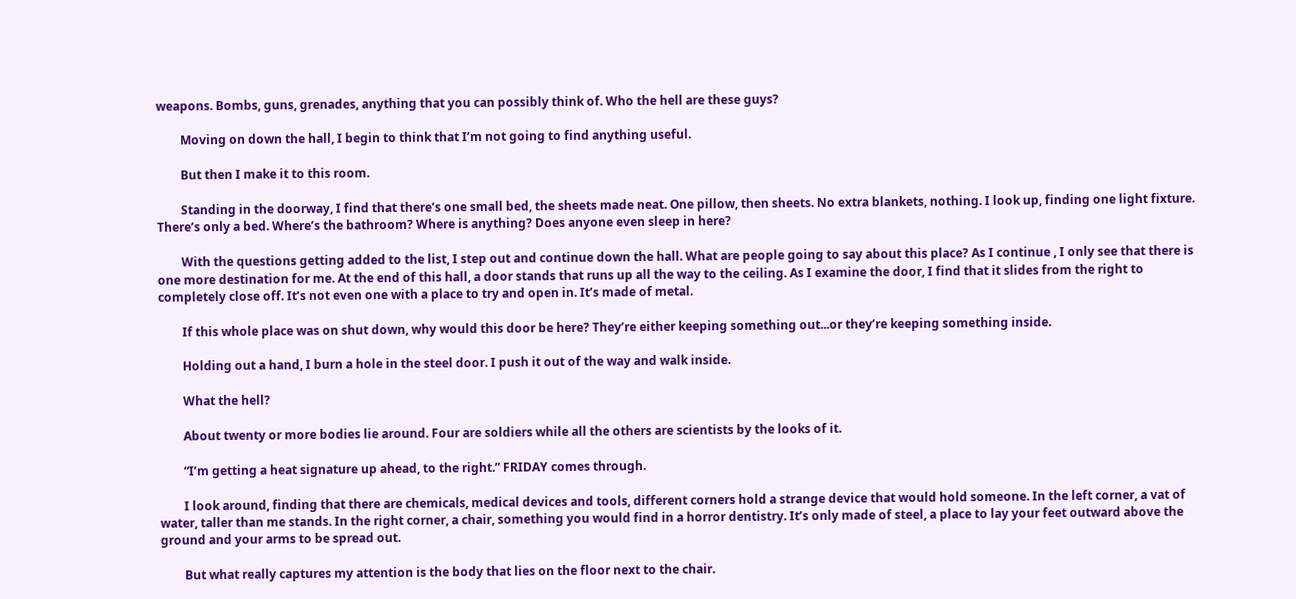weapons. Bombs, guns, grenades, anything that you can possibly think of. Who the hell are these guys?

        Moving on down the hall, I begin to think that I’m not going to find anything useful.

        But then I make it to this room.

        Standing in the doorway, I find that there’s one small bed, the sheets made neat. One pillow, then sheets. No extra blankets, nothing. I look up, finding one light fixture. There’s only a bed. Where’s the bathroom? Where is anything? Does anyone even sleep in here?

        With the questions getting added to the list, I step out and continue down the hall. What are people going to say about this place? As I continue , I only see that there is one more destination for me. At the end of this hall, a door stands that runs up all the way to the ceiling. As I examine the door, I find that it slides from the right to completely close off. It’s not even one with a place to try and open in. It’s made of metal.

        If this whole place was on shut down, why would this door be here? They’re either keeping something out...or they’re keeping something inside.

        Holding out a hand, I burn a hole in the steel door. I push it out of the way and walk inside.

        What the hell?

        About twenty or more bodies lie around. Four are soldiers while all the others are scientists by the looks of it.

        “I’m getting a heat signature up ahead, to the right.” FRIDAY comes through.

        I look around, finding that there are chemicals, medical devices and tools, different corners hold a strange device that would hold someone. In the left corner, a vat of water, taller than me stands. In the right corner, a chair, something you would find in a horror dentistry. It’s only made of steel, a place to lay your feet outward above the ground and your arms to be spread out.

        But what really captures my attention is the body that lies on the floor next to the chair.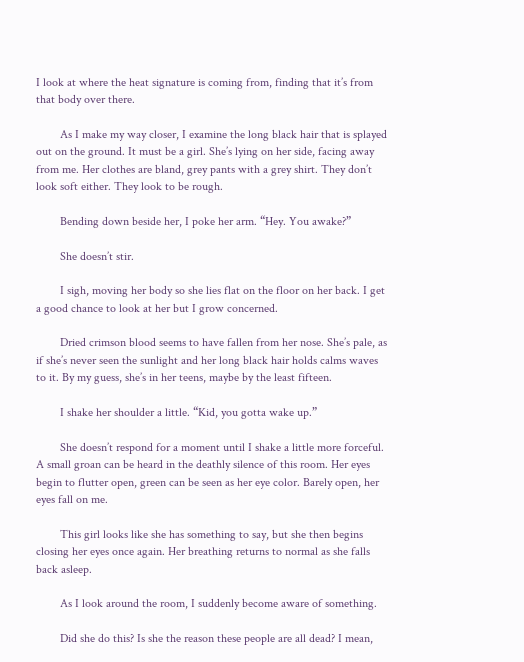I look at where the heat signature is coming from, finding that it’s from that body over there.

        As I make my way closer, I examine the long black hair that is splayed out on the ground. It must be a girl. She’s lying on her side, facing away from me. Her clothes are bland, grey pants with a grey shirt. They don’t look soft either. They look to be rough.

        Bending down beside her, I poke her arm. “Hey. You awake?”

        She doesn’t stir.

        I sigh, moving her body so she lies flat on the floor on her back. I get a good chance to look at her but I grow concerned.

        Dried crimson blood seems to have fallen from her nose. She’s pale, as if she’s never seen the sunlight and her long black hair holds calms waves to it. By my guess, she’s in her teens, maybe by the least fifteen.

        I shake her shoulder a little. “Kid, you gotta wake up.”

        She doesn’t respond for a moment until I shake a little more forceful. A small groan can be heard in the deathly silence of this room. Her eyes begin to flutter open, green can be seen as her eye color. Barely open, her eyes fall on me.

        This girl looks like she has something to say, but she then begins closing her eyes once again. Her breathing returns to normal as she falls back asleep.

        As I look around the room, I suddenly become aware of something.

        Did she do this? Is she the reason these people are all dead? I mean,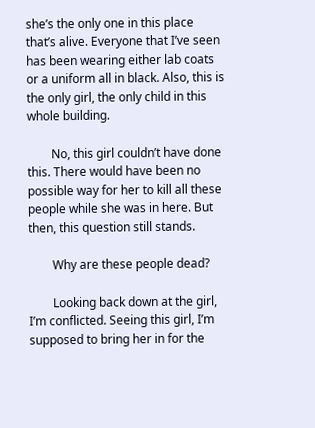she’s the only one in this place that’s alive. Everyone that I’ve seen has been wearing either lab coats or a uniform all in black. Also, this is the only girl, the only child in this whole building.

        No, this girl couldn’t have done this. There would have been no possible way for her to kill all these people while she was in here. But then, this question still stands.

        Why are these people dead?

        Looking back down at the girl, I’m conflicted. Seeing this girl, I’m supposed to bring her in for the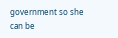government so she can be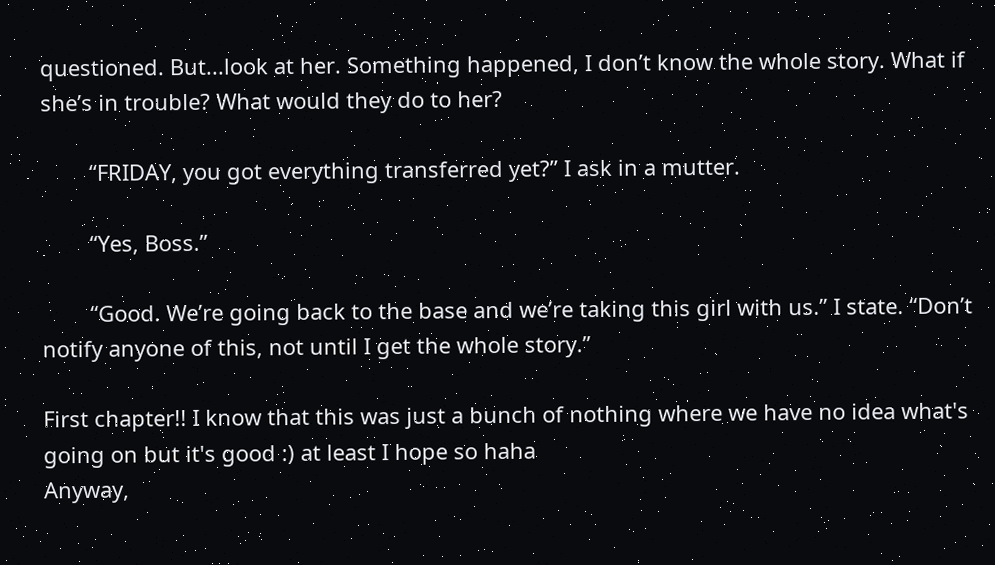questioned. But...look at her. Something happened, I don’t know the whole story. What if she’s in trouble? What would they do to her?

        “FRIDAY, you got everything transferred yet?” I ask in a mutter.

        “Yes, Boss.”

        “Good. We’re going back to the base and we’re taking this girl with us.” I state. “Don’t notify anyone of this, not until I get the whole story.”

First chapter!! I know that this was just a bunch of nothing where we have no idea what's going on but it's good :) at least I hope so haha
Anyway,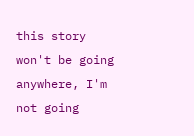this story won't be going anywhere, I'm not going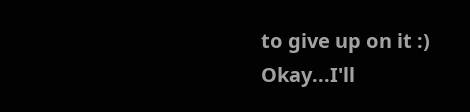to give up on it :)
Okay...I'll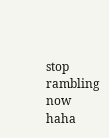stop rambling now haha